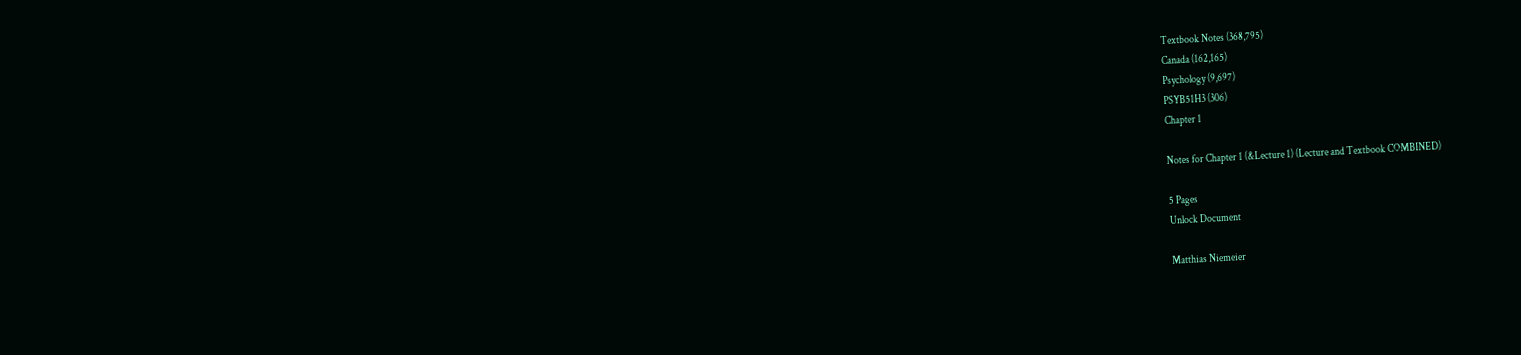Textbook Notes (368,795)
Canada (162,165)
Psychology (9,697)
PSYB51H3 (306)
Chapter 1

Notes for Chapter 1 (&Lecture 1) (Lecture and Textbook COMBINED)

5 Pages
Unlock Document

Matthias Niemeier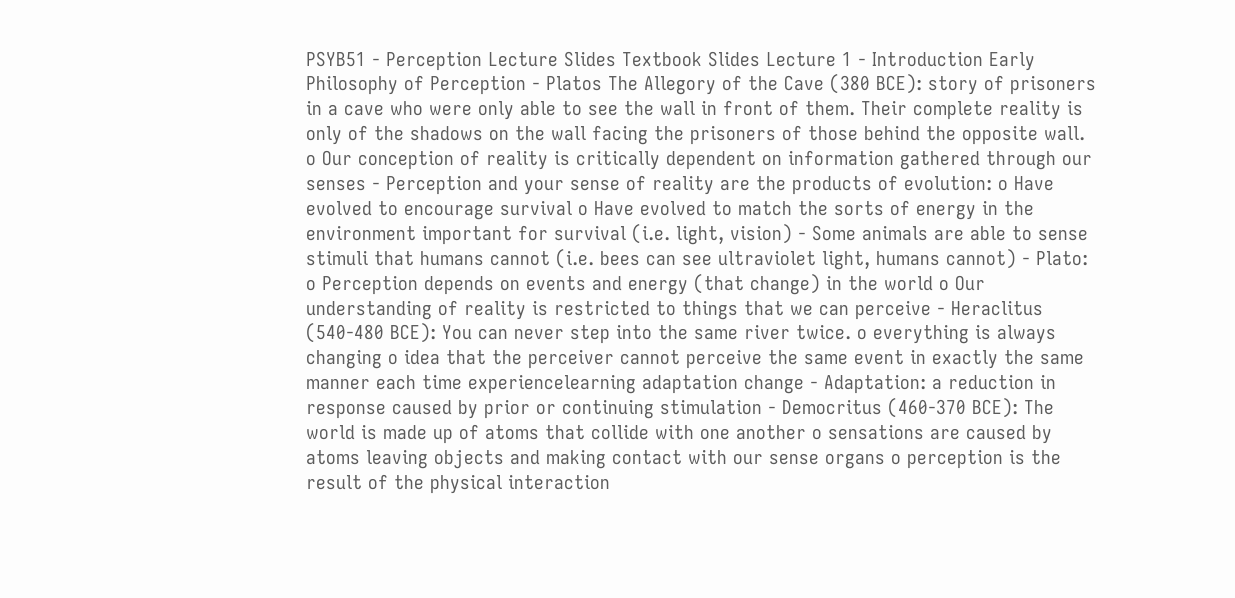PSYB51 - Perception Lecture Slides Textbook Slides Lecture 1 - Introduction Early Philosophy of Perception - Platos The Allegory of the Cave (380 BCE): story of prisoners in a cave who were only able to see the wall in front of them. Their complete reality is only of the shadows on the wall facing the prisoners of those behind the opposite wall. o Our conception of reality is critically dependent on information gathered through our senses - Perception and your sense of reality are the products of evolution: o Have evolved to encourage survival o Have evolved to match the sorts of energy in the environment important for survival (i.e. light, vision) - Some animals are able to sense stimuli that humans cannot (i.e. bees can see ultraviolet light, humans cannot) - Plato: o Perception depends on events and energy (that change) in the world o Our understanding of reality is restricted to things that we can perceive - Heraclitus (540-480 BCE): You can never step into the same river twice. o everything is always changing o idea that the perceiver cannot perceive the same event in exactly the same manner each time experiencelearning adaptation change - Adaptation: a reduction in response caused by prior or continuing stimulation - Democritus (460-370 BCE): The world is made up of atoms that collide with one another o sensations are caused by atoms leaving objects and making contact with our sense organs o perception is the result of the physical interaction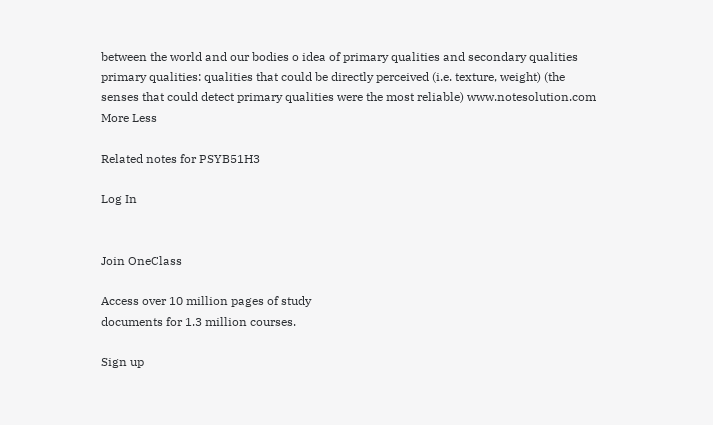between the world and our bodies o idea of primary qualities and secondary qualities primary qualities: qualities that could be directly perceived (i.e. texture, weight) (the senses that could detect primary qualities were the most reliable) www.notesolution.com
More Less

Related notes for PSYB51H3

Log In


Join OneClass

Access over 10 million pages of study
documents for 1.3 million courses.

Sign up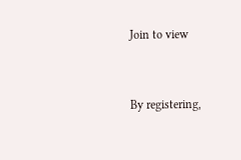Join to view


By registering,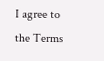I agree to the Terms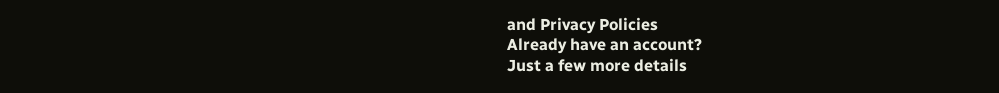and Privacy Policies
Already have an account?
Just a few more details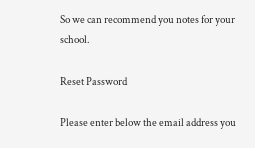So we can recommend you notes for your school.

Reset Password

Please enter below the email address you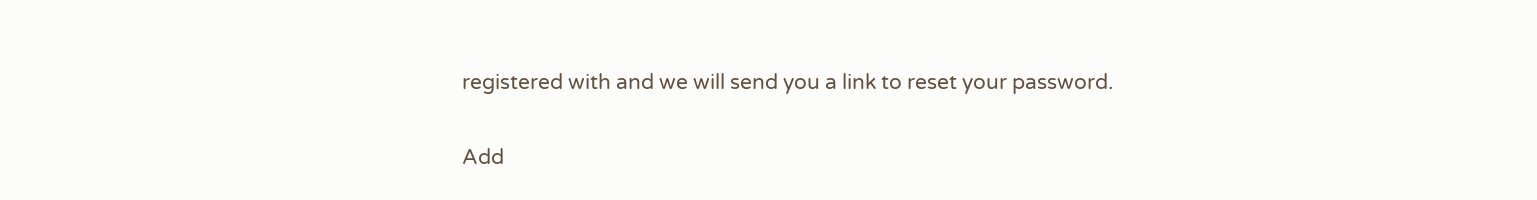registered with and we will send you a link to reset your password.

Add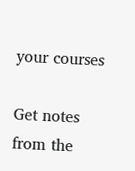your courses

Get notes from the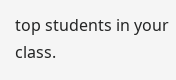top students in your class.